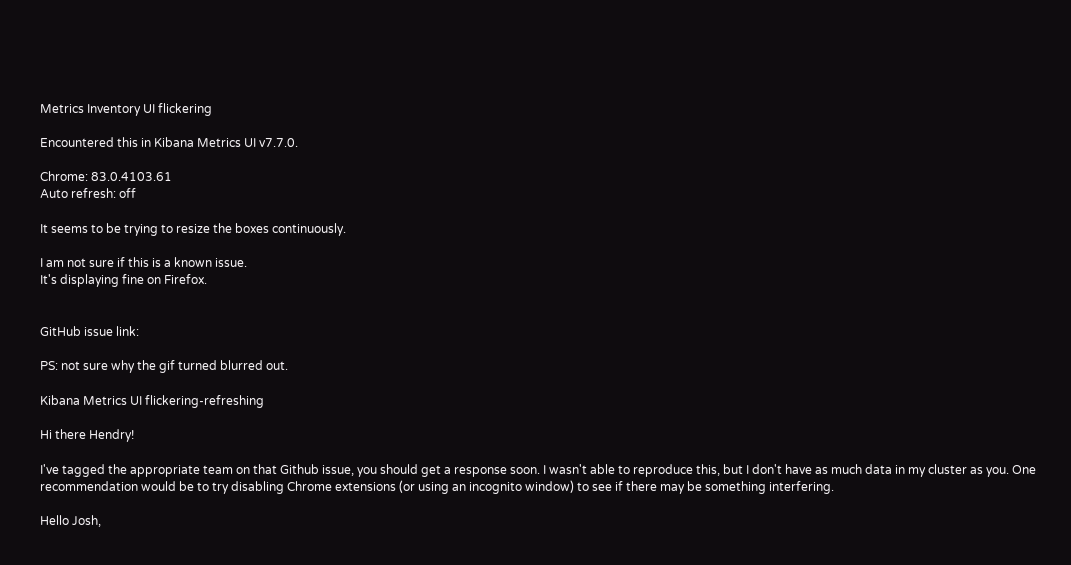Metrics Inventory UI flickering

Encountered this in Kibana Metrics UI v7.7.0.

Chrome: 83.0.4103.61
Auto refresh: off

It seems to be trying to resize the boxes continuously.

I am not sure if this is a known issue.
It's displaying fine on Firefox.


GitHub issue link:

PS: not sure why the gif turned blurred out.

Kibana Metrics UI flickering-refreshing

Hi there Hendry!

I've tagged the appropriate team on that Github issue, you should get a response soon. I wasn't able to reproduce this, but I don't have as much data in my cluster as you. One recommendation would be to try disabling Chrome extensions (or using an incognito window) to see if there may be something interfering.

Hello Josh,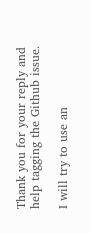Thank you for your reply and help tagging the Github issue.

I will try to use an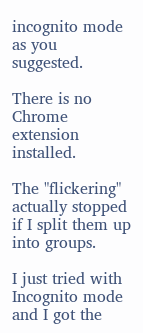incognito mode as you suggested.

There is no Chrome extension installed.

The "flickering" actually stopped if I split them up into groups.

I just tried with Incognito mode and I got the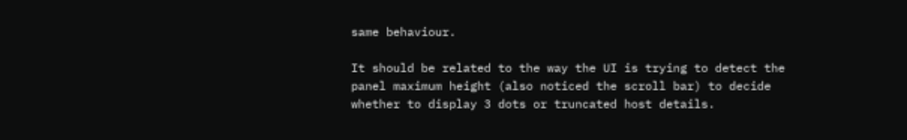same behaviour.

It should be related to the way the UI is trying to detect the panel maximum height (also noticed the scroll bar) to decide whether to display 3 dots or truncated host details.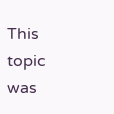This topic was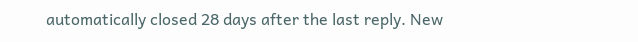automatically closed 28 days after the last reply. New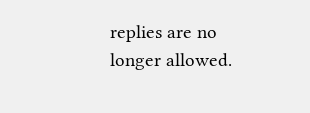replies are no longer allowed.